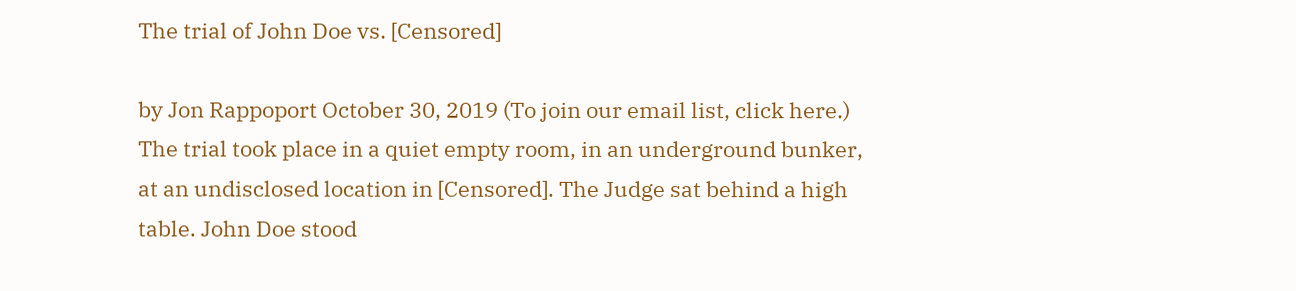The trial of John Doe vs. [Censored]

by Jon Rappoport October 30, 2019 (To join our email list, click here.) The trial took place in a quiet empty room, in an underground bunker, at an undisclosed location in [Censored]. The Judge sat behind a high table. John Doe stood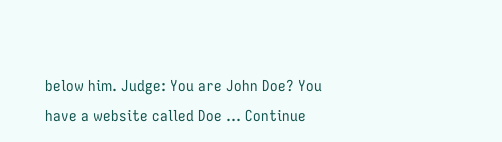below him. Judge: You are John Doe? You have a website called Doe … Continue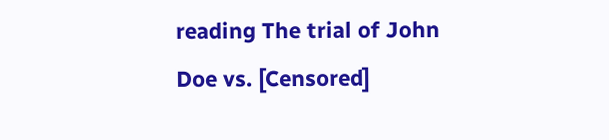reading The trial of John Doe vs. [Censored]